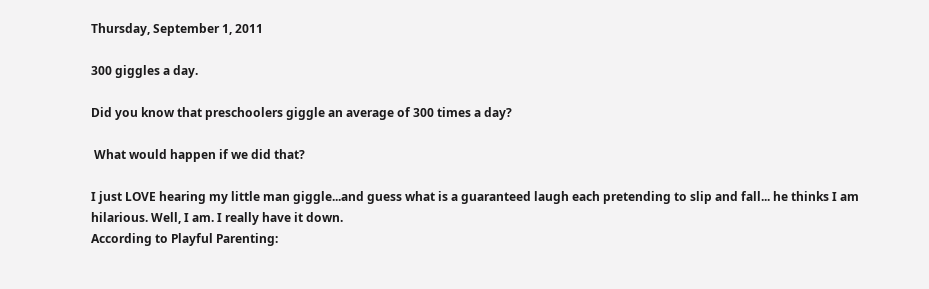Thursday, September 1, 2011

300 giggles a day.

Did you know that preschoolers giggle an average of 300 times a day?

 What would happen if we did that?

I just LOVE hearing my little man giggle...and guess what is a guaranteed laugh each pretending to slip and fall... he thinks I am hilarious. Well, I am. I really have it down.
According to Playful Parenting: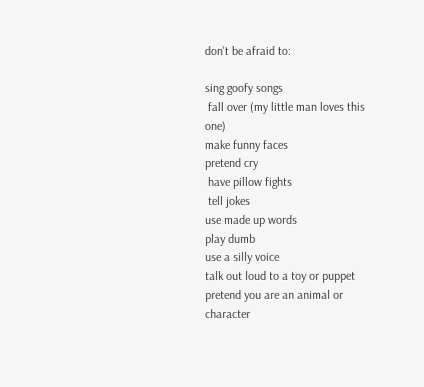don't be afraid to:

sing goofy songs
 fall over (my little man loves this one)
make funny faces
pretend cry
 have pillow fights
 tell jokes
use made up words
play dumb
use a silly voice
talk out loud to a toy or puppet
pretend you are an animal or character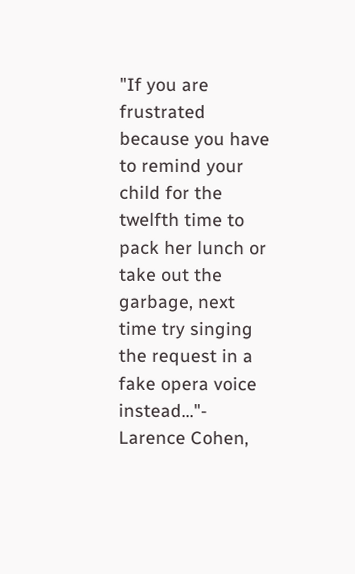"If you are frustrated because you have to remind your child for the twelfth time to pack her lunch or take out the garbage, next time try singing the request in a fake opera voice instead..."- Larence Cohen,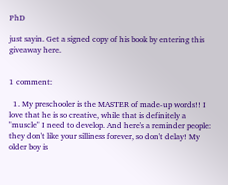PhD

just sayin. Get a signed copy of his book by entering this giveaway here.


1 comment:

  1. My preschooler is the MASTER of made-up words!! I love that he is so creative, while that is definitely a "muscle" I need to develop. And here's a reminder people: they don't like your silliness forever, so don't delay! My older boy is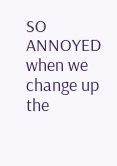SO ANNOYED when we change up the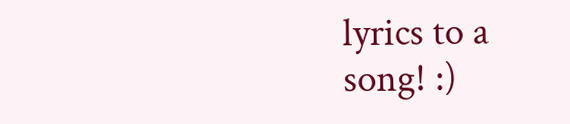lyrics to a song! :)